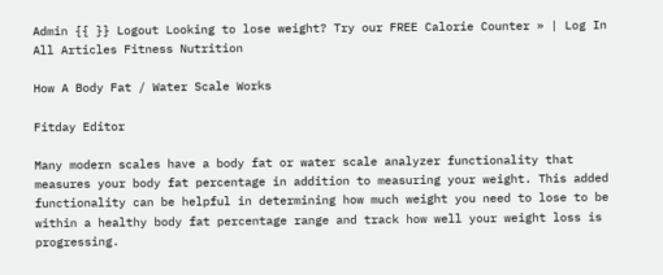Admin {{ }} Logout Looking to lose weight? Try our FREE Calorie Counter » | Log In
All Articles Fitness Nutrition

How A Body Fat / Water Scale Works

Fitday Editor

Many modern scales have a body fat or water scale analyzer functionality that measures your body fat percentage in addition to measuring your weight. This added functionality can be helpful in determining how much weight you need to lose to be within a healthy body fat percentage range and track how well your weight loss is progressing.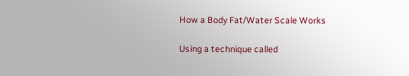How a Body Fat/Water Scale Works

Using a technique called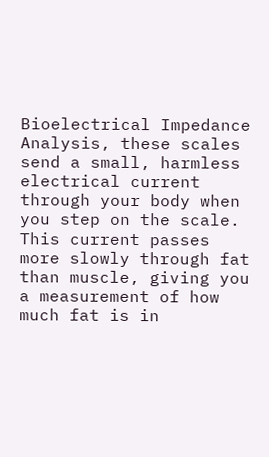Bioelectrical Impedance Analysis, these scales send a small, harmless electrical current through your body when you step on the scale. This current passes more slowly through fat than muscle, giving you a measurement of how much fat is in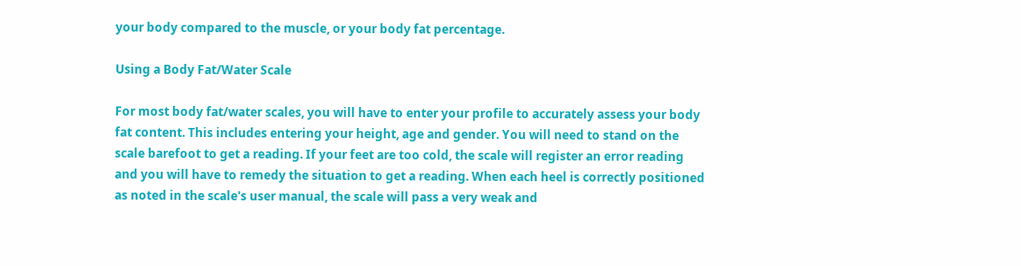your body compared to the muscle, or your body fat percentage.

Using a Body Fat/Water Scale

For most body fat/water scales, you will have to enter your profile to accurately assess your body fat content. This includes entering your height, age and gender. You will need to stand on the scale barefoot to get a reading. If your feet are too cold, the scale will register an error reading and you will have to remedy the situation to get a reading. When each heel is correctly positioned as noted in the scale's user manual, the scale will pass a very weak and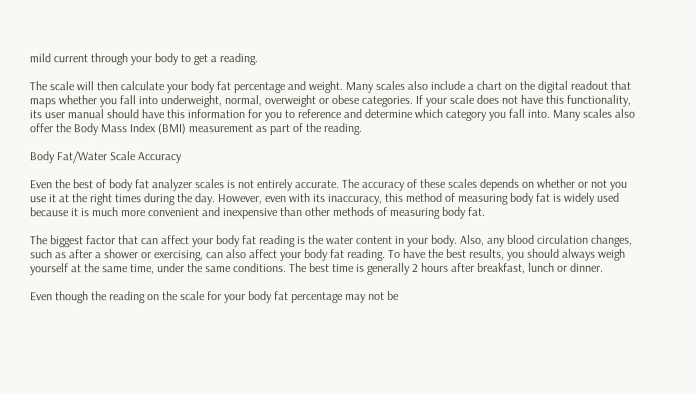mild current through your body to get a reading.

The scale will then calculate your body fat percentage and weight. Many scales also include a chart on the digital readout that maps whether you fall into underweight, normal, overweight or obese categories. If your scale does not have this functionality, its user manual should have this information for you to reference and determine which category you fall into. Many scales also offer the Body Mass Index (BMI) measurement as part of the reading.

Body Fat/Water Scale Accuracy

Even the best of body fat analyzer scales is not entirely accurate. The accuracy of these scales depends on whether or not you use it at the right times during the day. However, even with its inaccuracy, this method of measuring body fat is widely used because it is much more convenient and inexpensive than other methods of measuring body fat.

The biggest factor that can affect your body fat reading is the water content in your body. Also, any blood circulation changes, such as after a shower or exercising, can also affect your body fat reading. To have the best results, you should always weigh yourself at the same time, under the same conditions. The best time is generally 2 hours after breakfast, lunch or dinner.

Even though the reading on the scale for your body fat percentage may not be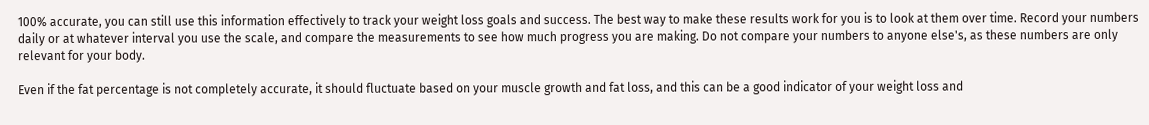100% accurate, you can still use this information effectively to track your weight loss goals and success. The best way to make these results work for you is to look at them over time. Record your numbers daily or at whatever interval you use the scale, and compare the measurements to see how much progress you are making. Do not compare your numbers to anyone else's, as these numbers are only relevant for your body.

Even if the fat percentage is not completely accurate, it should fluctuate based on your muscle growth and fat loss, and this can be a good indicator of your weight loss and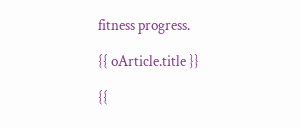fitness progress.

{{ oArticle.title }}

{{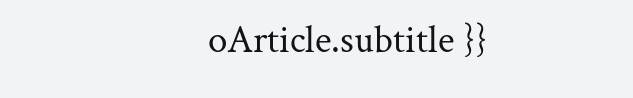oArticle.subtitle }}